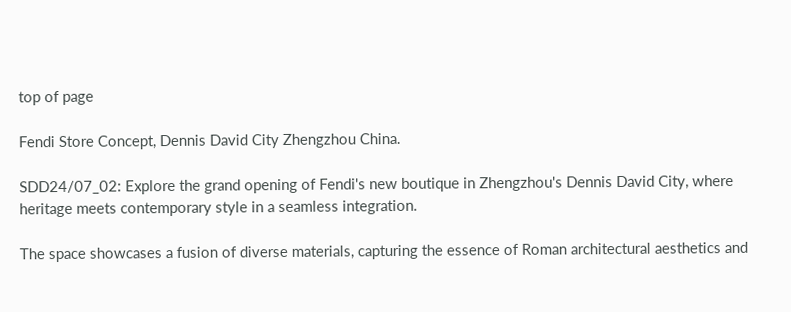top of page

Fendi Store Concept, Dennis David City Zhengzhou China.

SDD24/07_02: Explore the grand opening of Fendi's new boutique in Zhengzhou's Dennis David City, where heritage meets contemporary style in a seamless integration.

The space showcases a fusion of diverse materials, capturing the essence of Roman architectural aesthetics and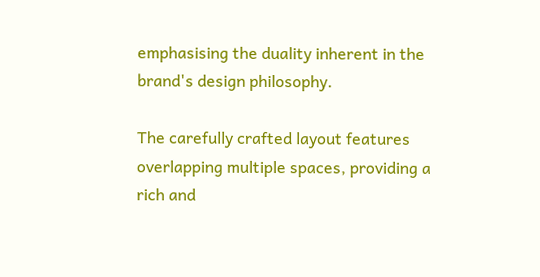emphasising the duality inherent in the brand's design philosophy.

The carefully crafted layout features overlapping multiple spaces, providing a rich and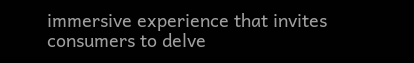immersive experience that invites consumers to delve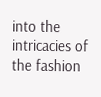into the intricacies of the fashion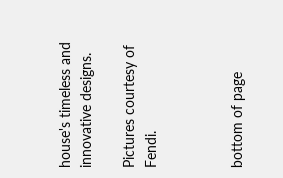house's timeless and innovative designs.

Pictures courtesy of Fendi.



bottom of page